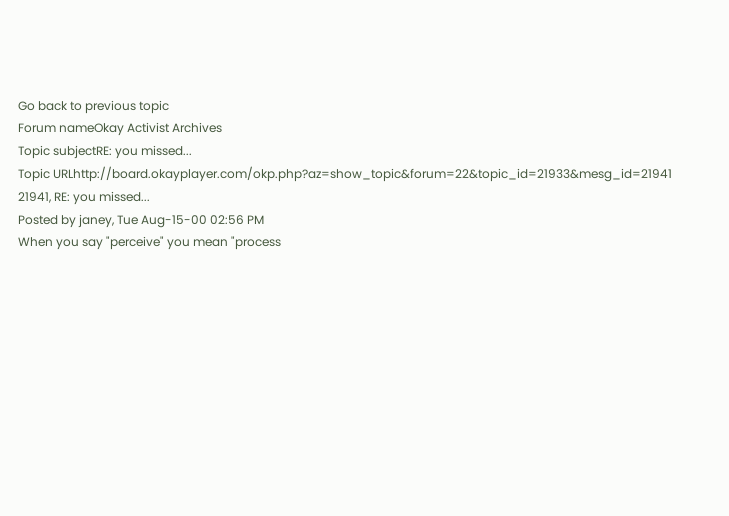Go back to previous topic
Forum nameOkay Activist Archives
Topic subjectRE: you missed...
Topic URLhttp://board.okayplayer.com/okp.php?az=show_topic&forum=22&topic_id=21933&mesg_id=21941
21941, RE: you missed...
Posted by janey, Tue Aug-15-00 02:56 PM
When you say "perceive" you mean "process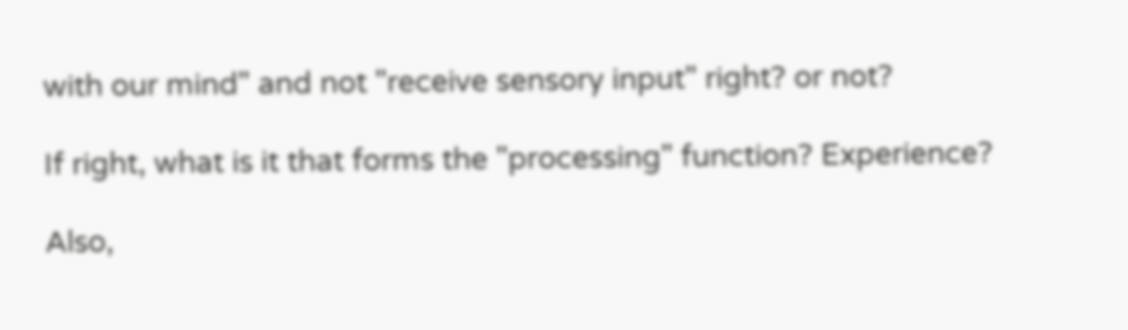with our mind" and not "receive sensory input" right? or not?

If right, what is it that forms the "processing" function? Experience?

Also,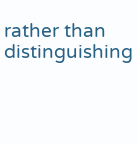rather than distinguishing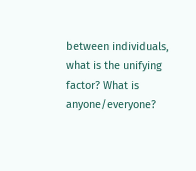between individuals, what is the unifying factor? What is anyone/everyone?